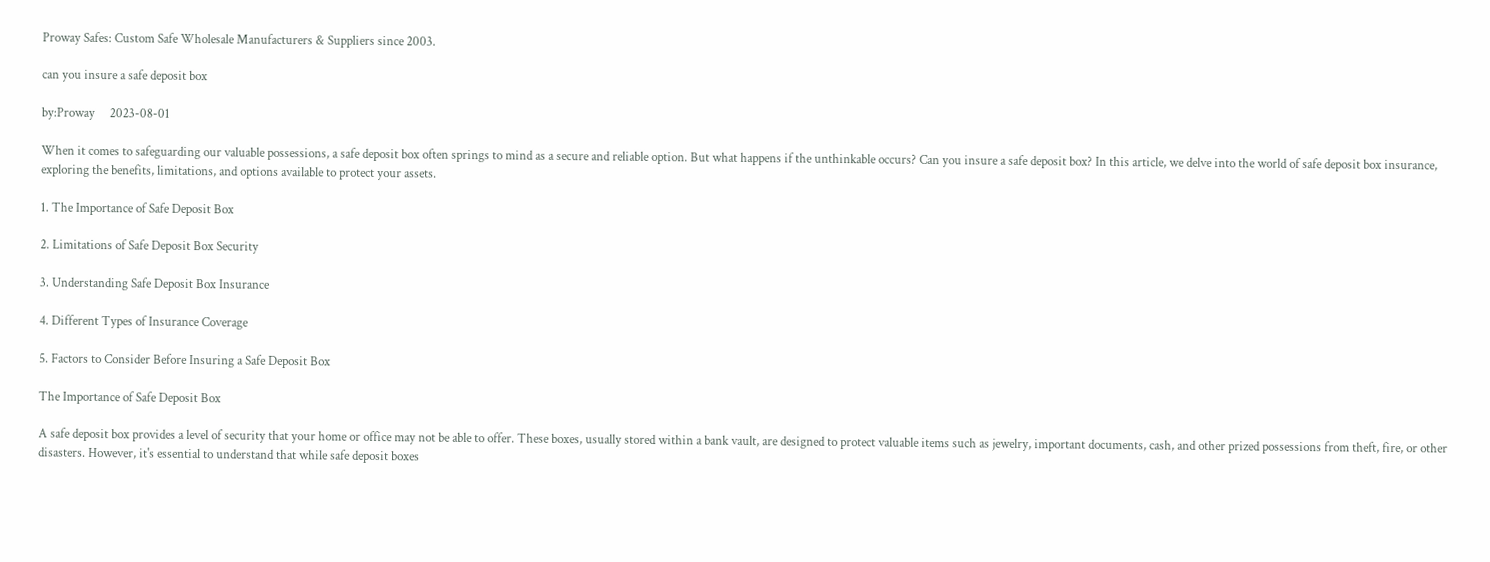Proway Safes: Custom Safe Wholesale Manufacturers & Suppliers since 2003.

can you insure a safe deposit box

by:Proway     2023-08-01

When it comes to safeguarding our valuable possessions, a safe deposit box often springs to mind as a secure and reliable option. But what happens if the unthinkable occurs? Can you insure a safe deposit box? In this article, we delve into the world of safe deposit box insurance, exploring the benefits, limitations, and options available to protect your assets.

1. The Importance of Safe Deposit Box

2. Limitations of Safe Deposit Box Security

3. Understanding Safe Deposit Box Insurance

4. Different Types of Insurance Coverage

5. Factors to Consider Before Insuring a Safe Deposit Box

The Importance of Safe Deposit Box

A safe deposit box provides a level of security that your home or office may not be able to offer. These boxes, usually stored within a bank vault, are designed to protect valuable items such as jewelry, important documents, cash, and other prized possessions from theft, fire, or other disasters. However, it's essential to understand that while safe deposit boxes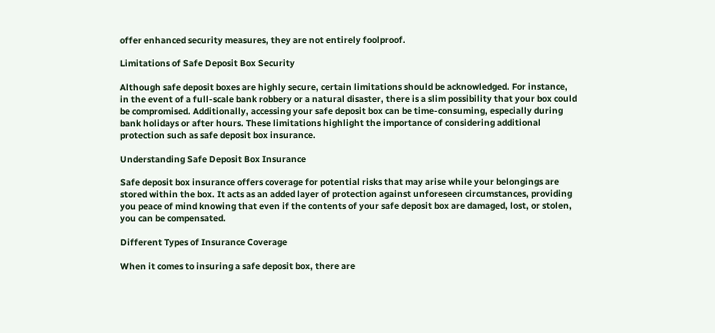offer enhanced security measures, they are not entirely foolproof.

Limitations of Safe Deposit Box Security

Although safe deposit boxes are highly secure, certain limitations should be acknowledged. For instance, in the event of a full-scale bank robbery or a natural disaster, there is a slim possibility that your box could be compromised. Additionally, accessing your safe deposit box can be time-consuming, especially during bank holidays or after hours. These limitations highlight the importance of considering additional protection such as safe deposit box insurance.

Understanding Safe Deposit Box Insurance

Safe deposit box insurance offers coverage for potential risks that may arise while your belongings are stored within the box. It acts as an added layer of protection against unforeseen circumstances, providing you peace of mind knowing that even if the contents of your safe deposit box are damaged, lost, or stolen, you can be compensated.

Different Types of Insurance Coverage

When it comes to insuring a safe deposit box, there are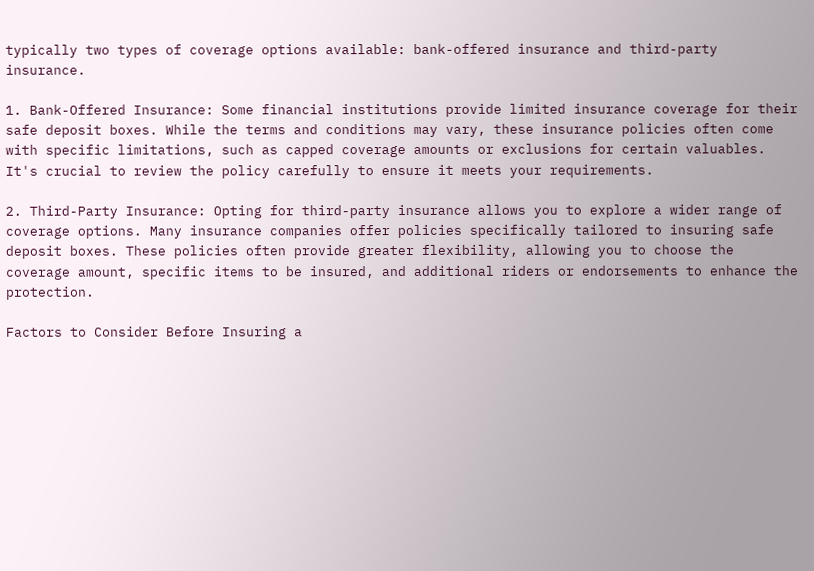typically two types of coverage options available: bank-offered insurance and third-party insurance.

1. Bank-Offered Insurance: Some financial institutions provide limited insurance coverage for their safe deposit boxes. While the terms and conditions may vary, these insurance policies often come with specific limitations, such as capped coverage amounts or exclusions for certain valuables. It's crucial to review the policy carefully to ensure it meets your requirements.

2. Third-Party Insurance: Opting for third-party insurance allows you to explore a wider range of coverage options. Many insurance companies offer policies specifically tailored to insuring safe deposit boxes. These policies often provide greater flexibility, allowing you to choose the coverage amount, specific items to be insured, and additional riders or endorsements to enhance the protection.

Factors to Consider Before Insuring a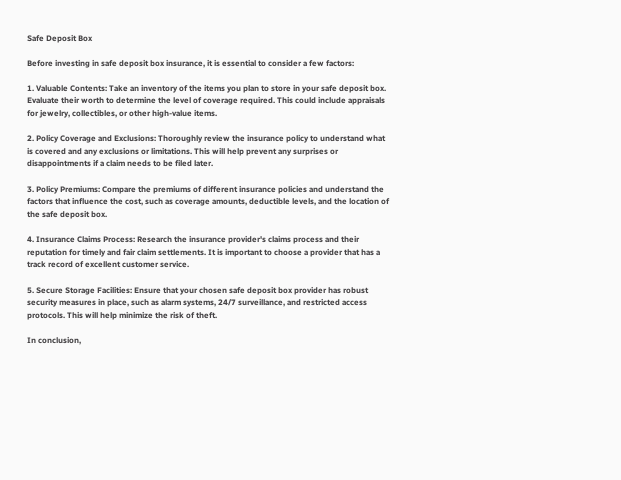Safe Deposit Box

Before investing in safe deposit box insurance, it is essential to consider a few factors:

1. Valuable Contents: Take an inventory of the items you plan to store in your safe deposit box. Evaluate their worth to determine the level of coverage required. This could include appraisals for jewelry, collectibles, or other high-value items.

2. Policy Coverage and Exclusions: Thoroughly review the insurance policy to understand what is covered and any exclusions or limitations. This will help prevent any surprises or disappointments if a claim needs to be filed later.

3. Policy Premiums: Compare the premiums of different insurance policies and understand the factors that influence the cost, such as coverage amounts, deductible levels, and the location of the safe deposit box.

4. Insurance Claims Process: Research the insurance provider's claims process and their reputation for timely and fair claim settlements. It is important to choose a provider that has a track record of excellent customer service.

5. Secure Storage Facilities: Ensure that your chosen safe deposit box provider has robust security measures in place, such as alarm systems, 24/7 surveillance, and restricted access protocols. This will help minimize the risk of theft.

In conclusion,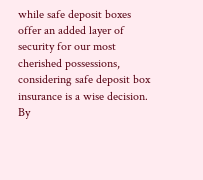while safe deposit boxes offer an added layer of security for our most cherished possessions, considering safe deposit box insurance is a wise decision. By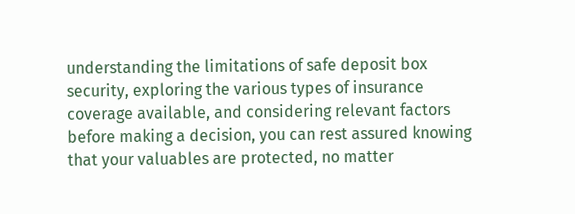understanding the limitations of safe deposit box security, exploring the various types of insurance coverage available, and considering relevant factors before making a decision, you can rest assured knowing that your valuables are protected, no matter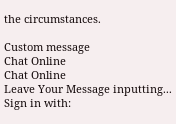the circumstances.

Custom message
Chat Online
Chat Online
Leave Your Message inputting...
Sign in with: